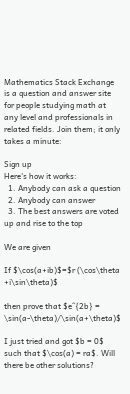Mathematics Stack Exchange is a question and answer site for people studying math at any level and professionals in related fields. Join them; it only takes a minute:

Sign up
Here's how it works:
  1. Anybody can ask a question
  2. Anybody can answer
  3. The best answers are voted up and rise to the top

We are given

If $\cos(a+ib)$=$r (\cos\theta +i\sin\theta)$

then prove that $e^{2b} = \sin(a-\theta)/\sin(a+\theta)$

I just tried and got $b = 0$ such that $\cos(a) = ra$. Will there be other solutions?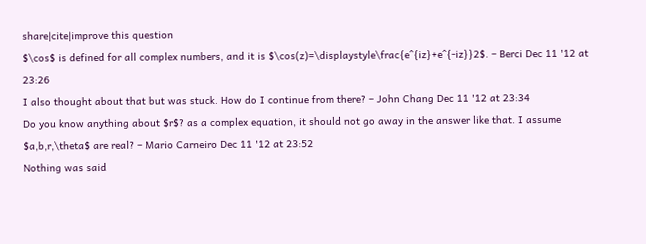share|cite|improve this question
$\cos$ is defined for all complex numbers, and it is $\cos(z)=\displaystyle\frac{e^{iz}+e^{-iz}}2$. – Berci Dec 11 '12 at 23:26
I also thought about that but was stuck. How do I continue from there? – John Chang Dec 11 '12 at 23:34
Do you know anything about $r$? as a complex equation, it should not go away in the answer like that. I assume $a,b,r,\theta$ are real? – Mario Carneiro Dec 11 '12 at 23:52
Nothing was said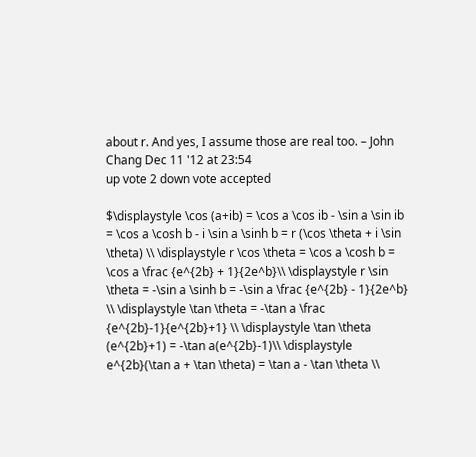about r. And yes, I assume those are real too. – John Chang Dec 11 '12 at 23:54
up vote 2 down vote accepted

$\displaystyle \cos (a+ib) = \cos a \cos ib - \sin a \sin ib = \cos a \cosh b - i \sin a \sinh b = r (\cos \theta + i \sin \theta) \\ \displaystyle r \cos \theta = \cos a \cosh b = \cos a \frac {e^{2b} + 1}{2e^b}\\ \displaystyle r \sin \theta = -\sin a \sinh b = -\sin a \frac {e^{2b} - 1}{2e^b} \\ \displaystyle \tan \theta = -\tan a \frac {e^{2b}-1}{e^{2b}+1} \\ \displaystyle \tan \theta (e^{2b}+1) = -\tan a(e^{2b}-1)\\ \displaystyle e^{2b}(\tan a + \tan \theta) = \tan a - \tan \theta \\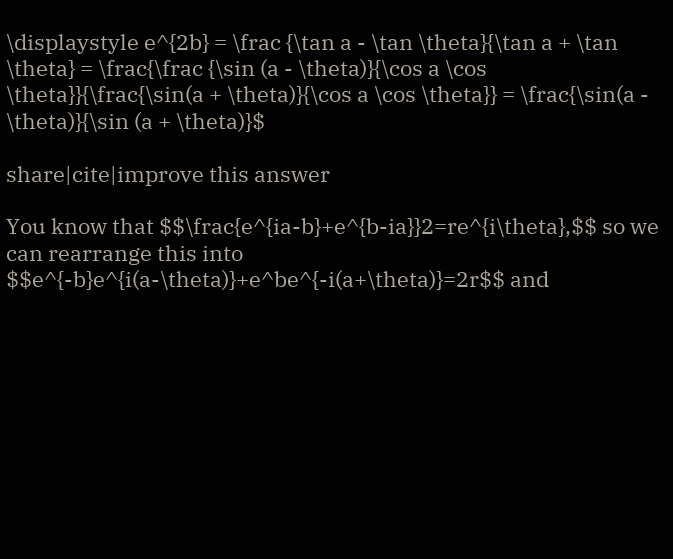\displaystyle e^{2b} = \frac {\tan a - \tan \theta}{\tan a + \tan \theta} = \frac{\frac {\sin (a - \theta)}{\cos a \cos \theta}}{\frac{\sin(a + \theta)}{\cos a \cos \theta}} = \frac{\sin(a - \theta)}{\sin (a + \theta)}$

share|cite|improve this answer

You know that $$\frac{e^{ia-b}+e^{b-ia}}2=re^{i\theta},$$ so we can rearrange this into $$e^{-b}e^{i(a-\theta)}+e^be^{-i(a+\theta)}=2r$$ and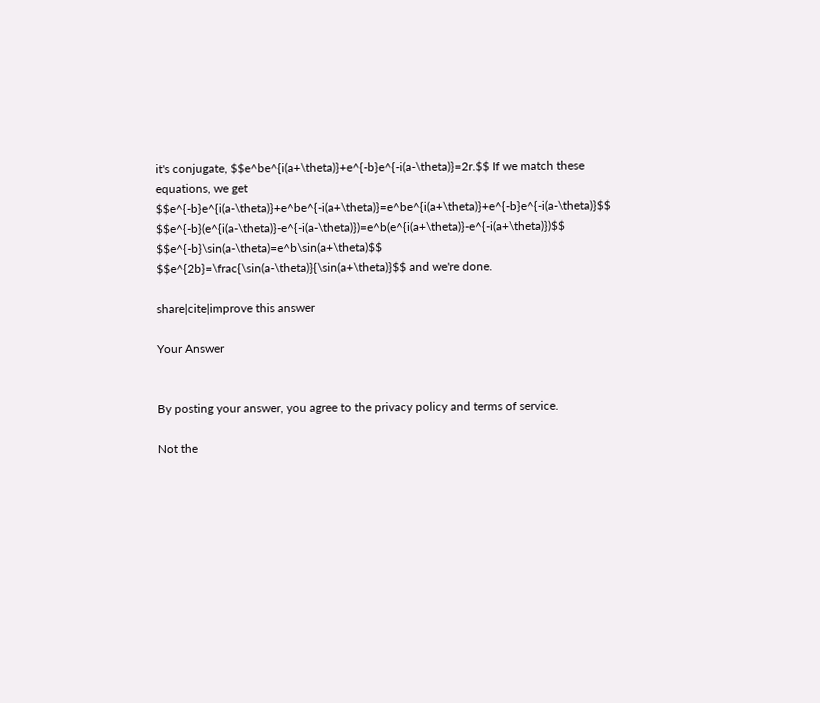it's conjugate, $$e^be^{i(a+\theta)}+e^{-b}e^{-i(a-\theta)}=2r.$$ If we match these equations, we get $$e^{-b}e^{i(a-\theta)}+e^be^{-i(a+\theta)}=e^be^{i(a+\theta)}+e^{-b}e^{-i(a-\theta)}$$ $$e^{-b}(e^{i(a-\theta)}-e^{-i(a-\theta)})=e^b(e^{i(a+\theta)}-e^{-i(a+\theta)})$$ $$e^{-b}\sin(a-\theta)=e^b\sin(a+\theta)$$ $$e^{2b}=\frac{\sin(a-\theta)}{\sin(a+\theta)}$$ and we're done.

share|cite|improve this answer

Your Answer


By posting your answer, you agree to the privacy policy and terms of service.

Not the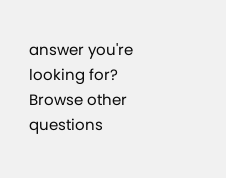answer you're looking for? Browse other questions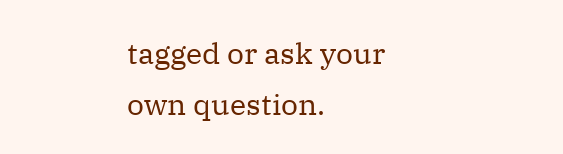tagged or ask your own question.